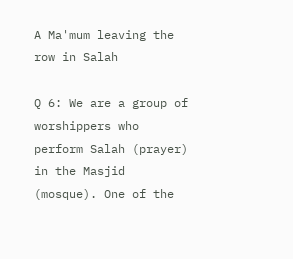A Ma'mum leaving the row in Salah

Q 6: We are a group of worshippers who perform Salah (prayer) in the Masjid (mosque). One of the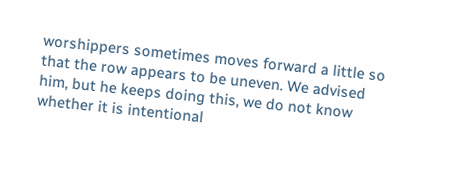worshippers sometimes moves forward a little so that the row appears to be uneven. We advised him, but he keeps doing this, we do not know whether it is intentional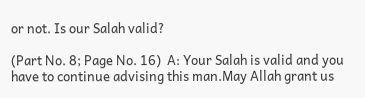or not. Is our Salah valid?

(Part No. 8; Page No. 16)  A: Your Salah is valid and you have to continue advising this man.May Allah grant us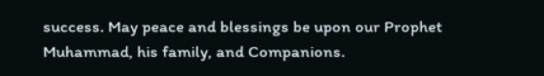success. May peace and blessings be upon our Prophet Muhammad, his family, and Companions.